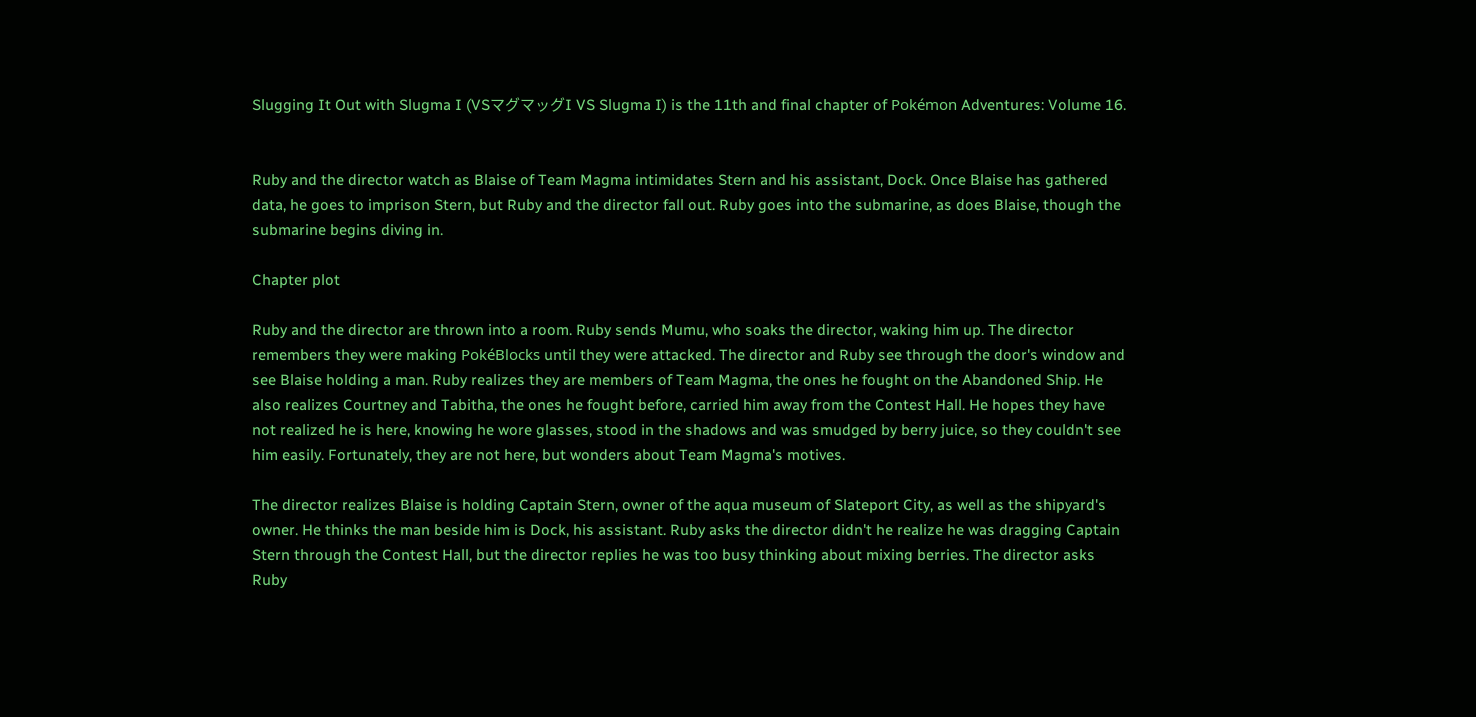Slugging It Out with Slugma I (VSマグマッグI VS Slugma I) is the 11th and final chapter of Pokémon Adventures: Volume 16.


Ruby and the director watch as Blaise of Team Magma intimidates Stern and his assistant, Dock. Once Blaise has gathered data, he goes to imprison Stern, but Ruby and the director fall out. Ruby goes into the submarine, as does Blaise, though the submarine begins diving in.

Chapter plot

Ruby and the director are thrown into a room. Ruby sends Mumu, who soaks the director, waking him up. The director remembers they were making PokéBlocks until they were attacked. The director and Ruby see through the door's window and see Blaise holding a man. Ruby realizes they are members of Team Magma, the ones he fought on the Abandoned Ship. He also realizes Courtney and Tabitha, the ones he fought before, carried him away from the Contest Hall. He hopes they have not realized he is here, knowing he wore glasses, stood in the shadows and was smudged by berry juice, so they couldn't see him easily. Fortunately, they are not here, but wonders about Team Magma's motives.

The director realizes Blaise is holding Captain Stern, owner of the aqua museum of Slateport City, as well as the shipyard's owner. He thinks the man beside him is Dock, his assistant. Ruby asks the director didn't he realize he was dragging Captain Stern through the Contest Hall, but the director replies he was too busy thinking about mixing berries. The director asks Ruby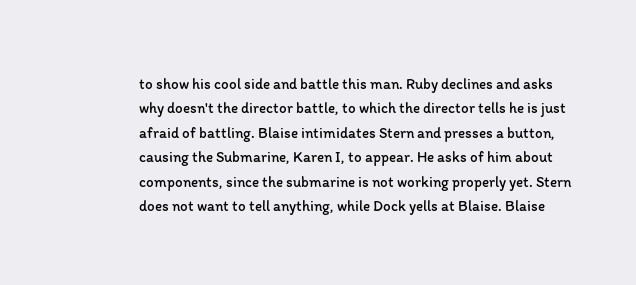to show his cool side and battle this man. Ruby declines and asks why doesn't the director battle, to which the director tells he is just afraid of battling. Blaise intimidates Stern and presses a button, causing the Submarine, Karen I, to appear. He asks of him about components, since the submarine is not working properly yet. Stern does not want to tell anything, while Dock yells at Blaise. Blaise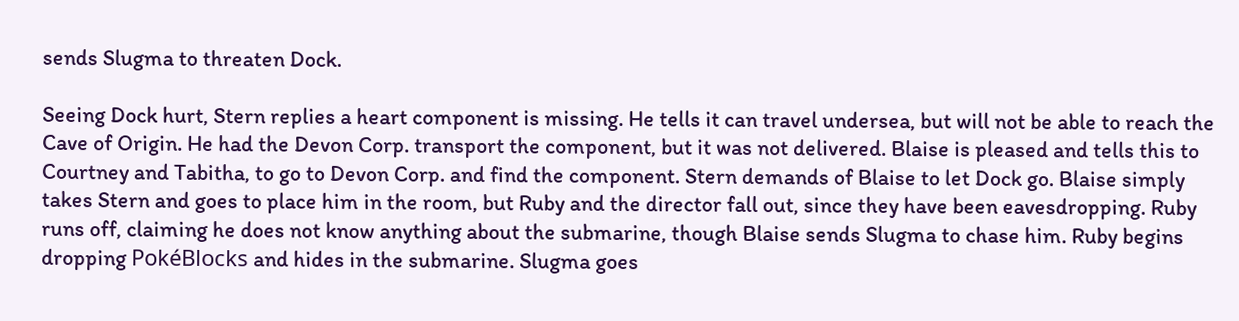sends Slugma to threaten Dock.

Seeing Dock hurt, Stern replies a heart component is missing. He tells it can travel undersea, but will not be able to reach the Cave of Origin. He had the Devon Corp. transport the component, but it was not delivered. Blaise is pleased and tells this to Courtney and Tabitha, to go to Devon Corp. and find the component. Stern demands of Blaise to let Dock go. Blaise simply takes Stern and goes to place him in the room, but Ruby and the director fall out, since they have been eavesdropping. Ruby runs off, claiming he does not know anything about the submarine, though Blaise sends Slugma to chase him. Ruby begins dropping PokéBlocks and hides in the submarine. Slugma goes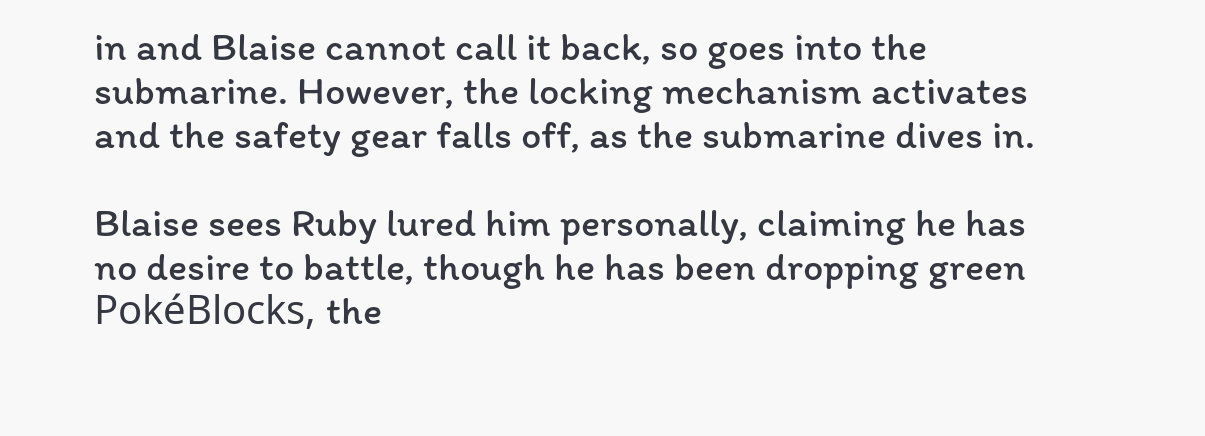in and Blaise cannot call it back, so goes into the submarine. However, the locking mechanism activates and the safety gear falls off, as the submarine dives in.

Blaise sees Ruby lured him personally, claiming he has no desire to battle, though he has been dropping green PokéBlocks, the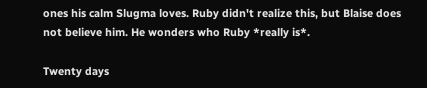ones his calm Slugma loves. Ruby didn't realize this, but Blaise does not believe him. He wonders who Ruby *really is*.

Twenty days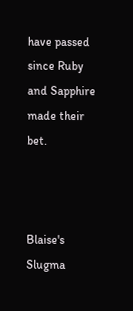have passed since Ruby and Sapphire made their bet.



Blaise's Slugma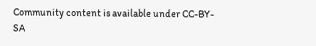Community content is available under CC-BY-SA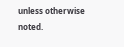unless otherwise noted.